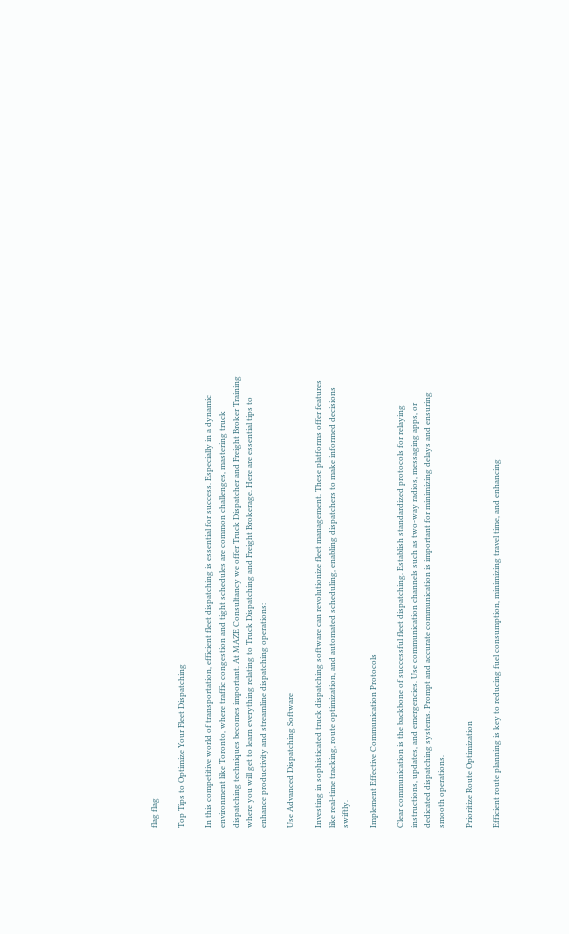flag flag

Top Tips to Optimize Your Fleet Dispatching

In this competitive world of transportation, efficient fleet dispatching is essential for success. Especially in a dynamic environment like Toronto, where traffic congestion and tight schedules are common challenges, mastering truck dispatching techniques becomes important. At MAZE Consultancy we offer Truck Dispatcher and Freight Broker Training where you will get to learn everything relating to Truck Dispatching and Freight Brokerage. Here are essential tips to enhance productivity and streamline dispatching operations:

Use Advanced Dispatching Software

Investing in sophisticated truck dispatching software can revolutionize fleet management. These platforms offer features like real-time tracking, route optimization, and automated scheduling, enabling dispatchers to make informed decisions swiftly.

Implement Effective Communication Protocols

Clear communication is the backbone of successful fleet dispatching. Establish standardized protocols for relaying instructions, updates, and emergencies. Use communication channels such as two-way radios, messaging apps, or dedicated dispatching systems. Prompt and accurate communication is important for minimizing delays and ensuring smooth operations.

Prioritize Route Optimization

Efficient route planning is key to reducing fuel consumption, minimizing travel time, and enhancing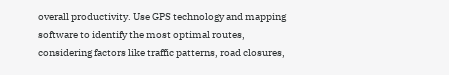overall productivity. Use GPS technology and mapping software to identify the most optimal routes, considering factors like traffic patterns, road closures,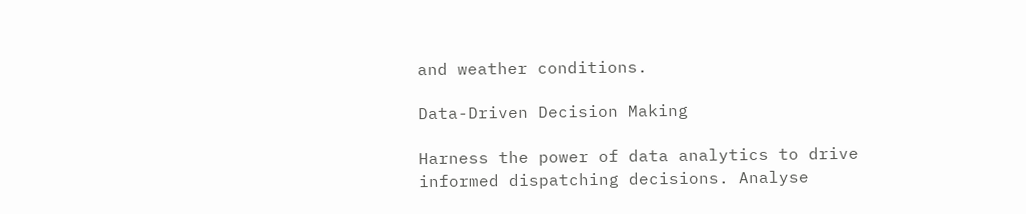and weather conditions.

Data-Driven Decision Making

Harness the power of data analytics to drive informed dispatching decisions. Analyse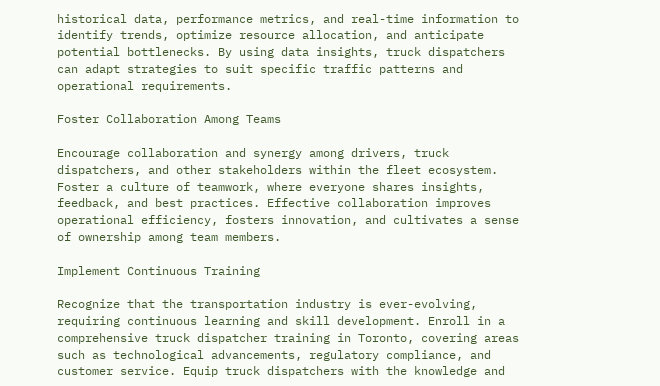historical data, performance metrics, and real-time information to identify trends, optimize resource allocation, and anticipate potential bottlenecks. By using data insights, truck dispatchers can adapt strategies to suit specific traffic patterns and operational requirements.

Foster Collaboration Among Teams

Encourage collaboration and synergy among drivers, truck dispatchers, and other stakeholders within the fleet ecosystem. Foster a culture of teamwork, where everyone shares insights, feedback, and best practices. Effective collaboration improves operational efficiency, fosters innovation, and cultivates a sense of ownership among team members.

Implement Continuous Training

Recognize that the transportation industry is ever-evolving, requiring continuous learning and skill development. Enroll in a comprehensive truck dispatcher training in Toronto, covering areas such as technological advancements, regulatory compliance, and customer service. Equip truck dispatchers with the knowledge and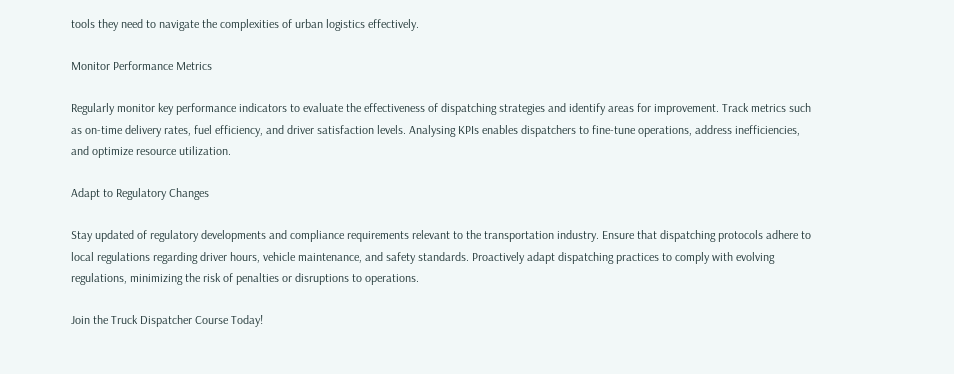tools they need to navigate the complexities of urban logistics effectively.

Monitor Performance Metrics

Regularly monitor key performance indicators to evaluate the effectiveness of dispatching strategies and identify areas for improvement. Track metrics such as on-time delivery rates, fuel efficiency, and driver satisfaction levels. Analysing KPIs enables dispatchers to fine-tune operations, address inefficiencies, and optimize resource utilization.

Adapt to Regulatory Changes

Stay updated of regulatory developments and compliance requirements relevant to the transportation industry. Ensure that dispatching protocols adhere to local regulations regarding driver hours, vehicle maintenance, and safety standards. Proactively adapt dispatching practices to comply with evolving regulations, minimizing the risk of penalties or disruptions to operations.

Join the Truck Dispatcher Course Today!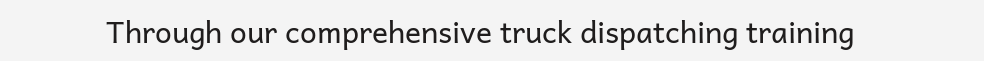Through our comprehensive truck dispatching training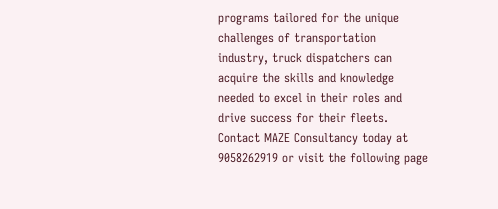programs tailored for the unique challenges of transportation industry, truck dispatchers can acquire the skills and knowledge needed to excel in their roles and drive success for their fleets. Contact MAZE Consultancy today at 9058262919 or visit the following page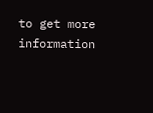to get more information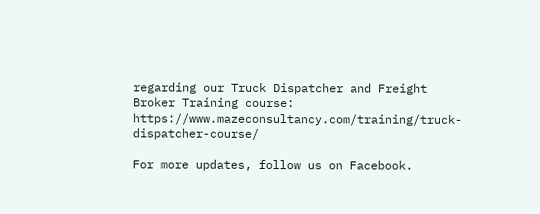regarding our Truck Dispatcher and Freight Broker Training course: https://www.mazeconsultancy.com/training/truck-dispatcher-course/

For more updates, follow us on Facebook.